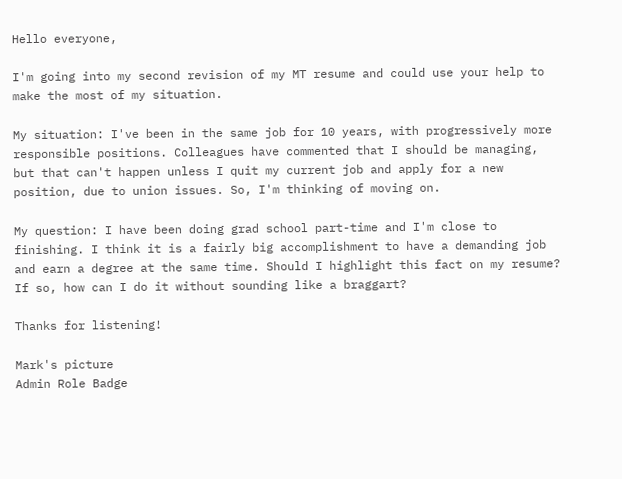Hello everyone,

I'm going into my second revision of my MT resume and could use your help to make the most of my situation.

My situation: I've been in the same job for 10 years, with progressively more responsible positions. Colleagues have commented that I should be managing, but that can't happen unless I quit my current job and apply for a new position, due to union issues. So, I'm thinking of moving on.

My question: I have been doing grad school part-time and I'm close to finishing. I think it is a fairly big accomplishment to have a demanding job and earn a degree at the same time. Should I highlight this fact on my resume? If so, how can I do it without sounding like a braggart?

Thanks for listening!

Mark's picture
Admin Role Badge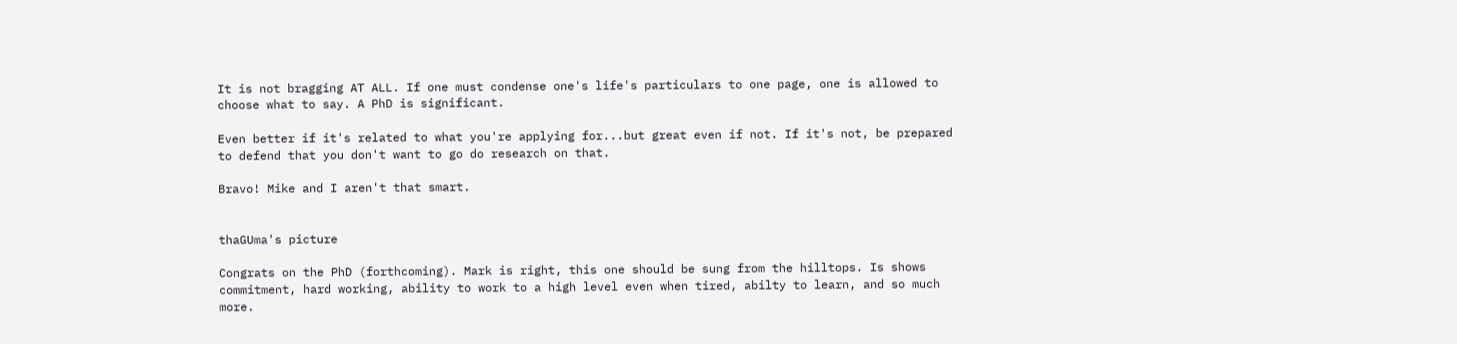It is not bragging AT ALL. If one must condense one's life's particulars to one page, one is allowed to choose what to say. A PhD is significant.

Even better if it's related to what you're applying for...but great even if not. If it's not, be prepared to defend that you don't want to go do research on that.

Bravo! Mike and I aren't that smart.


thaGUma's picture

Congrats on the PhD (forthcoming). Mark is right, this one should be sung from the hilltops. Is shows commitment, hard working, ability to work to a high level even when tired, abilty to learn, and so much more.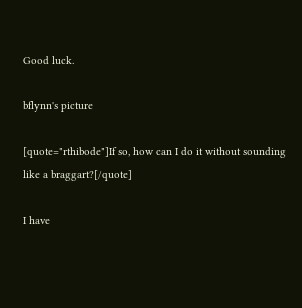Good luck.

bflynn's picture

[quote="rthibode"]If so, how can I do it without sounding like a braggart?[/quote]

I have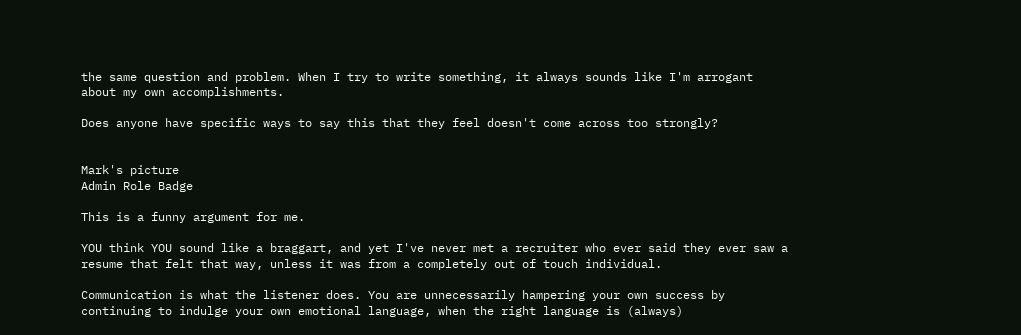the same question and problem. When I try to write something, it always sounds like I'm arrogant about my own accomplishments.

Does anyone have specific ways to say this that they feel doesn't come across too strongly?


Mark's picture
Admin Role Badge

This is a funny argument for me.

YOU think YOU sound like a braggart, and yet I've never met a recruiter who ever said they ever saw a resume that felt that way, unless it was from a completely out of touch individual.

Communication is what the listener does. You are unnecessarily hampering your own success by continuing to indulge your own emotional language, when the right language is (always)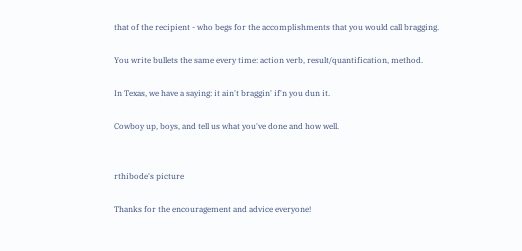that of the recipient - who begs for the accomplishments that you would call bragging.

You write bullets the same every time: action verb, result/quantification, method.

In Texas, we have a saying: it ain't braggin' if'n you dun it.

Cowboy up, boys, and tell us what you've done and how well.


rthibode's picture

Thanks for the encouragement and advice everyone!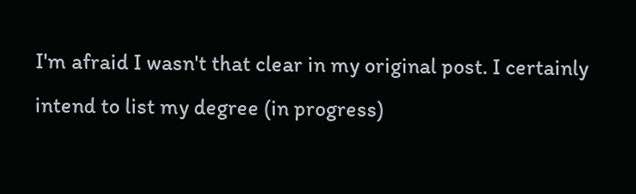I'm afraid I wasn't that clear in my original post. I certainly intend to list my degree (in progress)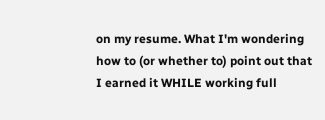on my resume. What I'm wondering how to (or whether to) point out that I earned it WHILE working full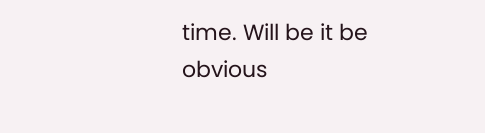time. Will be it be obvious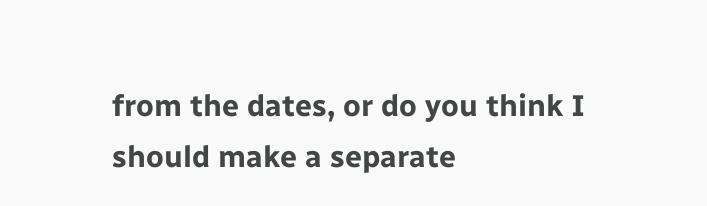from the dates, or do you think I should make a separate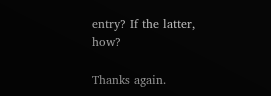entry? If the latter, how?

Thanks again.